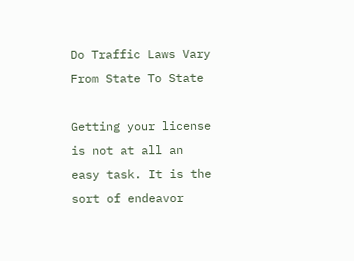Do Traffic Laws Vary From State To State

Getting your license is not at all an easy task. It is the sort of endeavor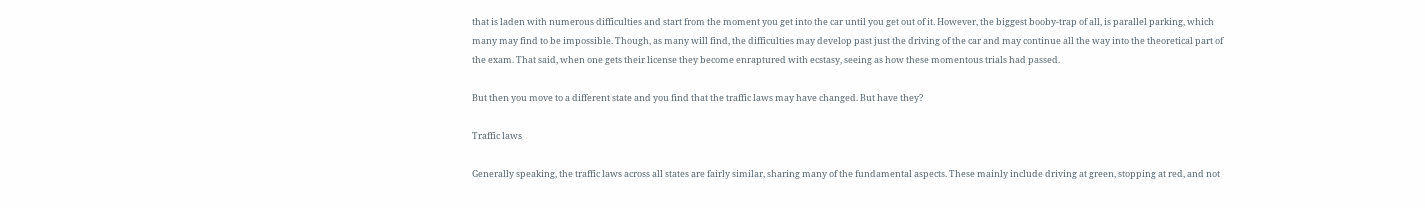that is laden with numerous difficulties and start from the moment you get into the car until you get out of it. However, the biggest booby-trap of all, is parallel parking, which many may find to be impossible. Though, as many will find, the difficulties may develop past just the driving of the car and may continue all the way into the theoretical part of the exam. That said, when one gets their license they become enraptured with ecstasy, seeing as how these momentous trials had passed.

But then you move to a different state and you find that the traffic laws may have changed. But have they?

Traffic laws

Generally speaking, the traffic laws across all states are fairly similar, sharing many of the fundamental aspects. These mainly include driving at green, stopping at red, and not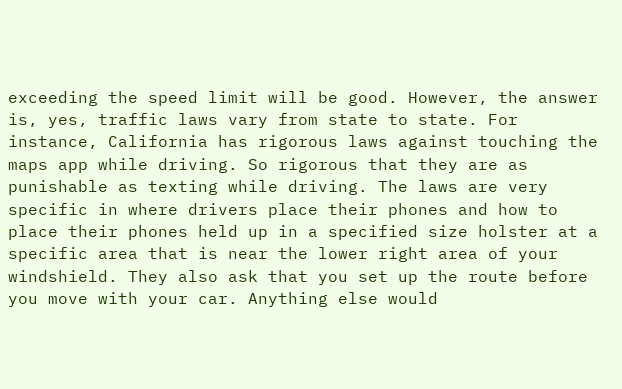exceeding the speed limit will be good. However, the answer is, yes, traffic laws vary from state to state. For instance, California has rigorous laws against touching the maps app while driving. So rigorous that they are as punishable as texting while driving. The laws are very specific in where drivers place their phones and how to place their phones held up in a specified size holster at a specific area that is near the lower right area of your windshield. They also ask that you set up the route before you move with your car. Anything else would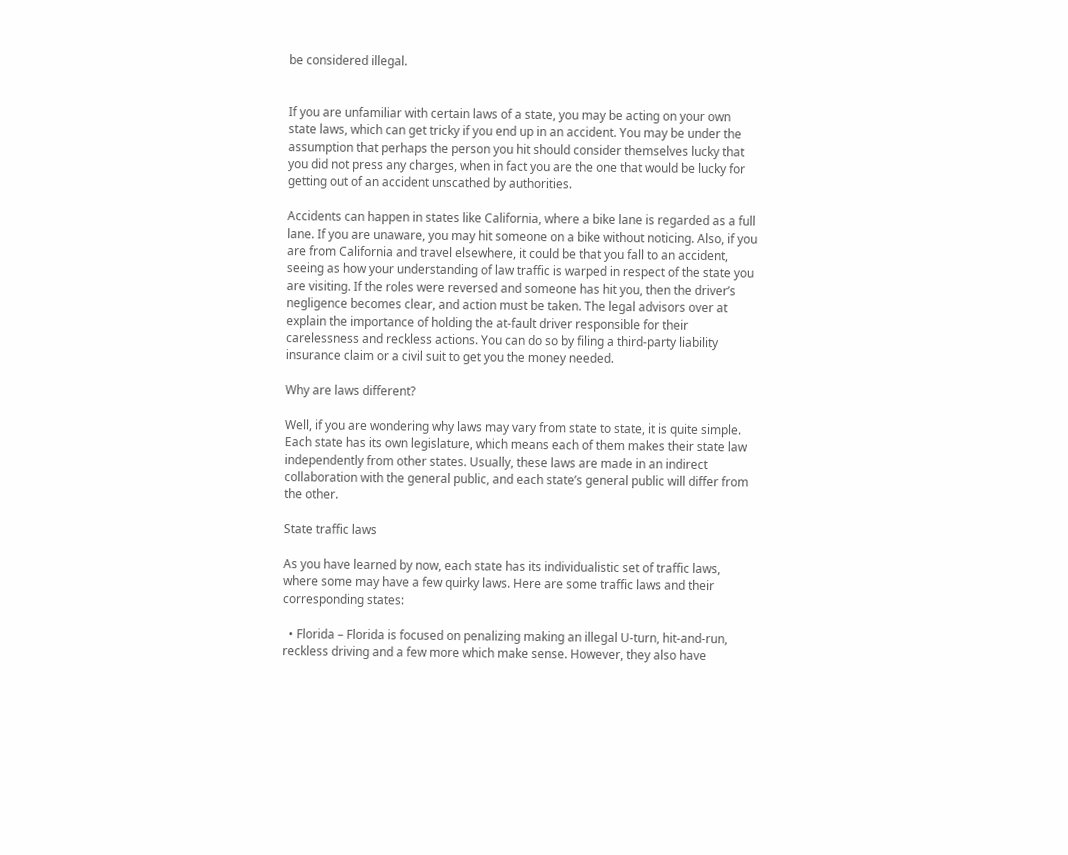be considered illegal.


If you are unfamiliar with certain laws of a state, you may be acting on your own state laws, which can get tricky if you end up in an accident. You may be under the assumption that perhaps the person you hit should consider themselves lucky that you did not press any charges, when in fact you are the one that would be lucky for getting out of an accident unscathed by authorities.

Accidents can happen in states like California, where a bike lane is regarded as a full lane. If you are unaware, you may hit someone on a bike without noticing. Also, if you are from California and travel elsewhere, it could be that you fall to an accident, seeing as how your understanding of law traffic is warped in respect of the state you are visiting. If the roles were reversed and someone has hit you, then the driver’s negligence becomes clear, and action must be taken. The legal advisors over at explain the importance of holding the at-fault driver responsible for their carelessness and reckless actions. You can do so by filing a third-party liability insurance claim or a civil suit to get you the money needed.

Why are laws different?

Well, if you are wondering why laws may vary from state to state, it is quite simple. Each state has its own legislature, which means each of them makes their state law independently from other states. Usually, these laws are made in an indirect collaboration with the general public, and each state’s general public will differ from the other.

State traffic laws

As you have learned by now, each state has its individualistic set of traffic laws, where some may have a few quirky laws. Here are some traffic laws and their corresponding states:

  • Florida – Florida is focused on penalizing making an illegal U-turn, hit-and-run, reckless driving and a few more which make sense. However, they also have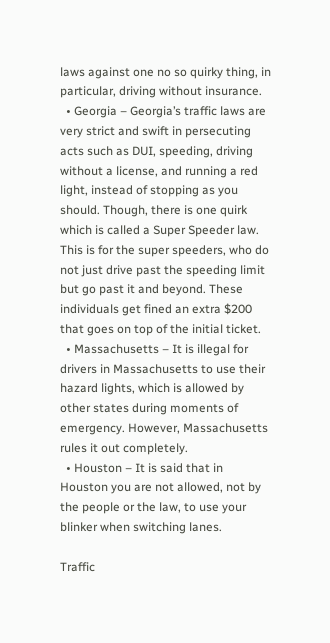laws against one no so quirky thing, in particular, driving without insurance.
  • Georgia – Georgia’s traffic laws are very strict and swift in persecuting acts such as DUI, speeding, driving without a license, and running a red light, instead of stopping as you should. Though, there is one quirk which is called a Super Speeder law. This is for the super speeders, who do not just drive past the speeding limit but go past it and beyond. These individuals get fined an extra $200 that goes on top of the initial ticket.
  • Massachusetts – It is illegal for drivers in Massachusetts to use their hazard lights, which is allowed by other states during moments of emergency. However, Massachusetts rules it out completely.
  • Houston – It is said that in Houston you are not allowed, not by the people or the law, to use your blinker when switching lanes.

Traffic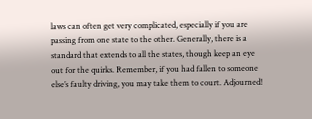laws can often get very complicated, especially if you are passing from one state to the other. Generally, there is a standard that extends to all the states, though keep an eye out for the quirks. Remember, if you had fallen to someone else’s faulty driving, you may take them to court. Adjourned!